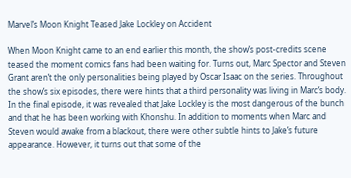Marvel’s Moon Knight Teased Jake Lockley on Accident

When Moon Knight came to an end earlier this month, the show’s post-credits scene teased the moment comics fans had been waiting for. Turns out, Marc Spector and Steven Grant aren’t the only personalities being played by Oscar Isaac on the series. Throughout the show’s six episodes, there were hints that a third personality was living in Marc’s body. In the final episode, it was revealed that Jake Lockley is the most dangerous of the bunch and that he has been working with Khonshu. In addition to moments when Marc and Steven would awake from a blackout, there were other subtle hints to Jake’s future appearance. However, it turns out that some of the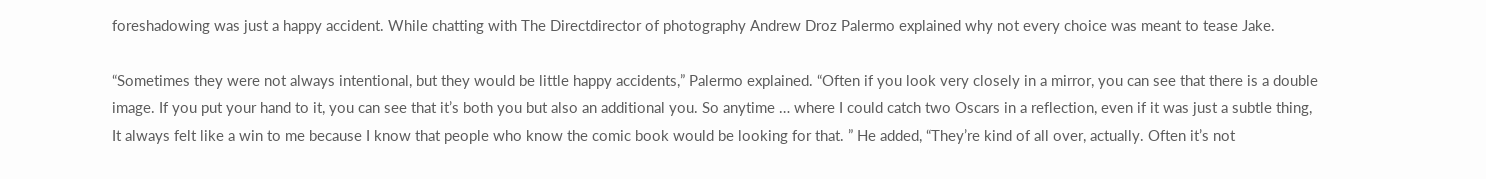foreshadowing was just a happy accident. While chatting with The Directdirector of photography Andrew Droz Palermo explained why not every choice was meant to tease Jake.

“Sometimes they were not always intentional, but they would be little happy accidents,” Palermo explained. “Often if you look very closely in a mirror, you can see that there is a double image. If you put your hand to it, you can see that it’s both you but also an additional you. So anytime … where I could catch two Oscars in a reflection, even if it was just a subtle thing, It always felt like a win to me because I know that people who know the comic book would be looking for that. ” He added, “They’re kind of all over, actually. Often it’s not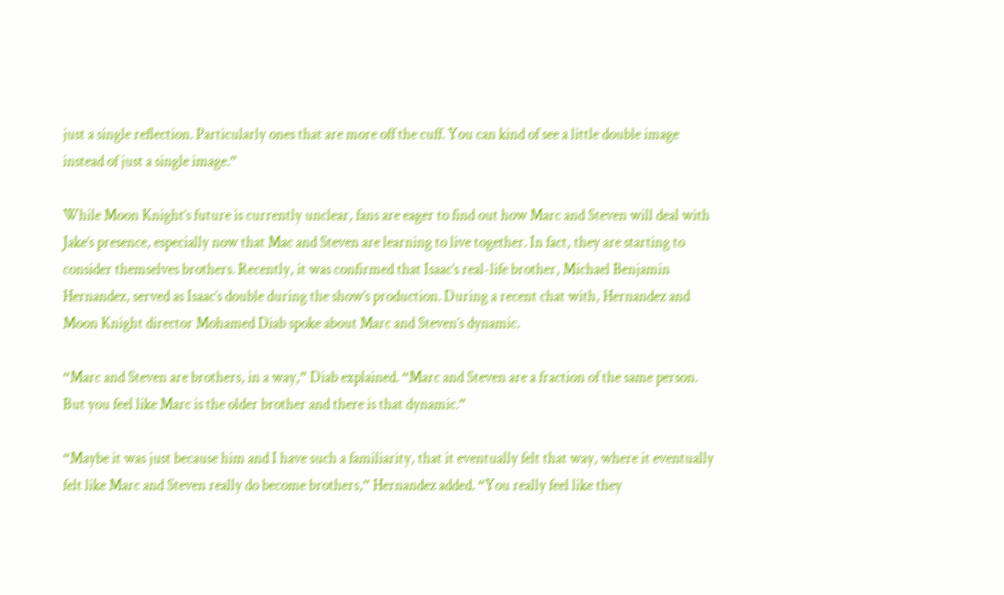just a single reflection. Particularly ones that are more off the cuff. You can kind of see a little double image instead of just a single image.”

While Moon Knight‘s future is currently unclear, fans are eager to find out how Marc and Steven will deal with Jake’s presence, especially now that Mac and Steven are learning to live together. In fact, they are starting to consider themselves brothers. Recently, it was confirmed that Isaac’s real-life brother, Michael Benjamin Hernandez, served as Isaac’s double during the show’s production. During a recent chat with, Hernandez and Moon Knight director Mohamed Diab spoke about Marc and Steven’s dynamic.

“Marc and Steven are brothers, in a way,” Diab explained. “Marc and Steven are a fraction of the same person. But you feel like Marc is the older brother and there is that dynamic.”

“Maybe it was just because him and I have such a familiarity, that it eventually felt that way, where it eventually felt like Marc and Steven really do become brothers,” Hernandez added. “You really feel like they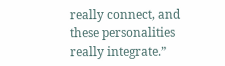really connect, and these personalities really integrate.”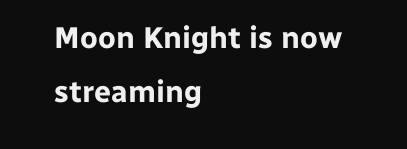Moon Knight is now streaming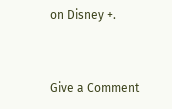on Disney +.


Give a Comment